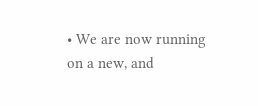• We are now running on a new, and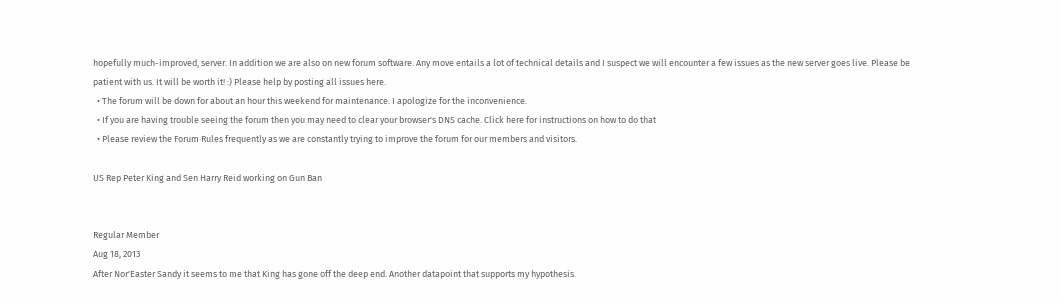hopefully much-improved, server. In addition we are also on new forum software. Any move entails a lot of technical details and I suspect we will encounter a few issues as the new server goes live. Please be patient with us. It will be worth it! :) Please help by posting all issues here.
  • The forum will be down for about an hour this weekend for maintenance. I apologize for the inconvenience.
  • If you are having trouble seeing the forum then you may need to clear your browser's DNS cache. Click here for instructions on how to do that
  • Please review the Forum Rules frequently as we are constantly trying to improve the forum for our members and visitors.

US Rep Peter King and Sen Harry Reid working on Gun Ban


Regular Member
Aug 18, 2013
After Nor'Easter Sandy it seems to me that King has gone off the deep end. Another datapoint that supports my hypothesis.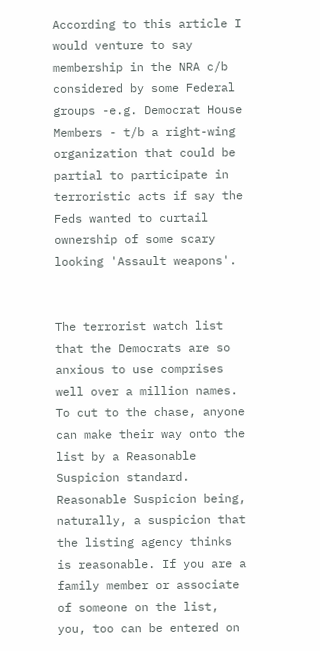According to this article I would venture to say membership in the NRA c/b considered by some Federal groups -e.g. Democrat House Members - t/b a right-wing organization that could be partial to participate in terroristic acts if say the Feds wanted to curtail ownership of some scary looking 'Assault weapons'.


The terrorist watch list that the Democrats are so anxious to use comprises well over a million names.
To cut to the chase, anyone can make their way onto the list by a Reasonable Suspicion standard. Reasonable Suspicion being, naturally, a suspicion that the listing agency thinks is reasonable. If you are a family member or associate of someone on the list, you, too can be entered on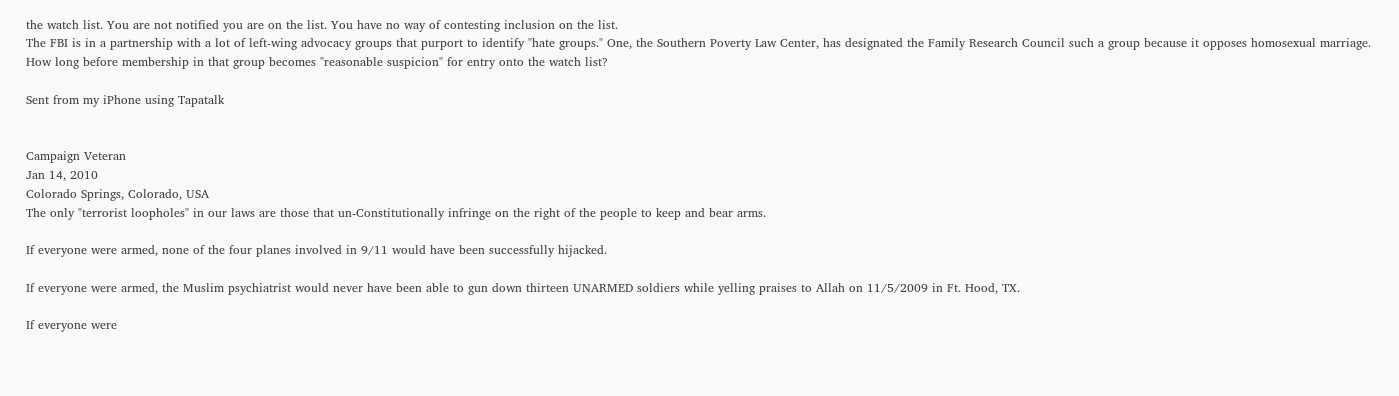the watch list. You are not notified you are on the list. You have no way of contesting inclusion on the list.
The FBI is in a partnership with a lot of left-wing advocacy groups that purport to identify "hate groups." One, the Southern Poverty Law Center, has designated the Family Research Council such a group because it opposes homosexual marriage. How long before membership in that group becomes "reasonable suspicion" for entry onto the watch list?

Sent from my iPhone using Tapatalk


Campaign Veteran
Jan 14, 2010
Colorado Springs, Colorado, USA
The only "terrorist loopholes" in our laws are those that un-Constitutionally infringe on the right of the people to keep and bear arms.

If everyone were armed, none of the four planes involved in 9/11 would have been successfully hijacked.

If everyone were armed, the Muslim psychiatrist would never have been able to gun down thirteen UNARMED soldiers while yelling praises to Allah on 11/5/2009 in Ft. Hood, TX.

If everyone were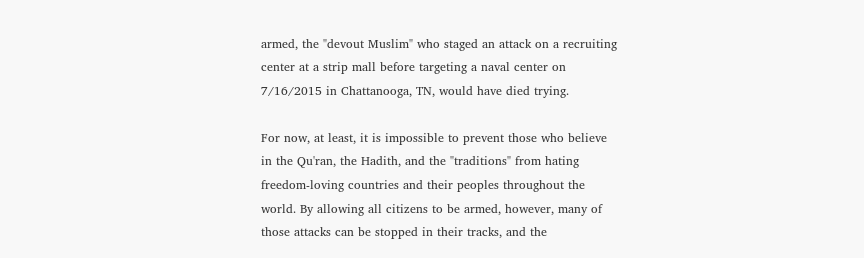armed, the "devout Muslim" who staged an attack on a recruiting center at a strip mall before targeting a naval center on 7/16/2015 in Chattanooga, TN, would have died trying.

For now, at least, it is impossible to prevent those who believe in the Qu'ran, the Hadith, and the "traditions" from hating freedom-loving countries and their peoples throughout the world. By allowing all citizens to be armed, however, many of those attacks can be stopped in their tracks, and the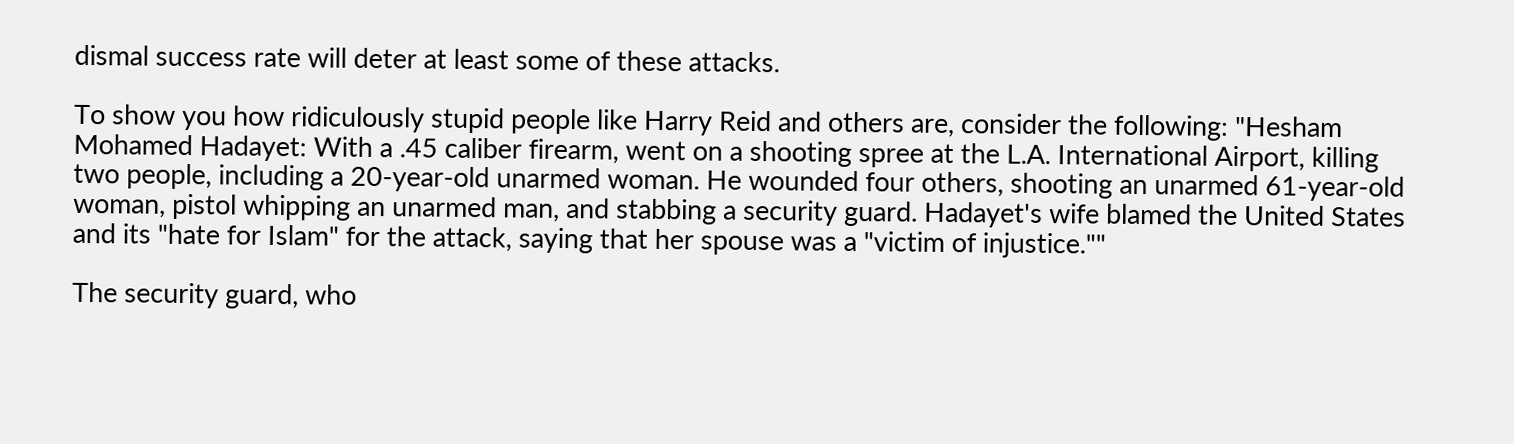dismal success rate will deter at least some of these attacks.

To show you how ridiculously stupid people like Harry Reid and others are, consider the following: "Hesham Mohamed Hadayet: With a .45 caliber firearm, went on a shooting spree at the L.A. International Airport, killing two people, including a 20-year-old unarmed woman. He wounded four others, shooting an unarmed 61-year-old woman, pistol whipping an unarmed man, and stabbing a security guard. Hadayet's wife blamed the United States and its "hate for Islam" for the attack, saying that her spouse was a "victim of injustice.""

The security guard, who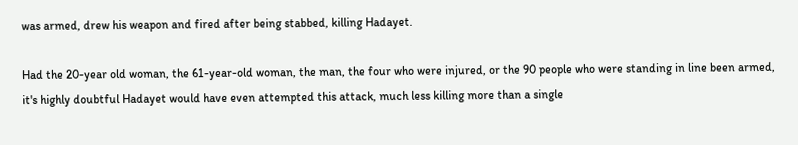was armed, drew his weapon and fired after being stabbed, killing Hadayet.

Had the 20-year old woman, the 61-year-old woman, the man, the four who were injured, or the 90 people who were standing in line been armed, it's highly doubtful Hadayet would have even attempted this attack, much less killing more than a single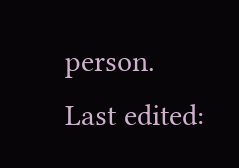person.
Last edited: